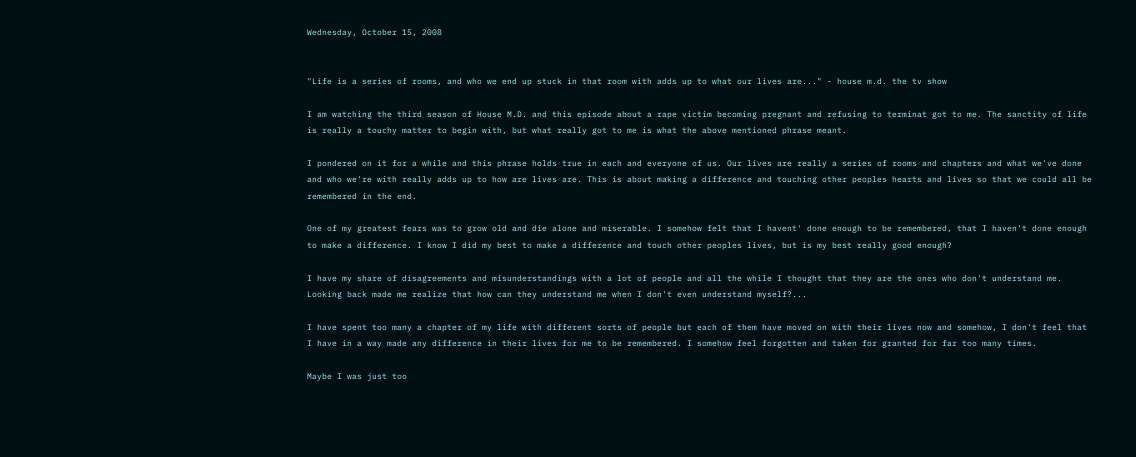Wednesday, October 15, 2008


"Life is a series of rooms, and who we end up stuck in that room with adds up to what our lives are..." - house m.d. the tv show

I am watching the third season of House M.D. and this episode about a rape victim becoming pregnant and refusing to terminat got to me. The sanctity of life is really a touchy matter to begin with, but what really got to me is what the above mentioned phrase meant.

I pondered on it for a while and this phrase holds true in each and everyone of us. Our lives are really a series of rooms and chapters and what we've done and who we're with really adds up to how are lives are. This is about making a difference and touching other peoples hearts and lives so that we could all be remembered in the end.

One of my greatest fears was to grow old and die alone and miserable. I somehow felt that I havent' done enough to be remembered, that I haven't done enough to make a difference. I know I did my best to make a difference and touch other peoples lives, but is my best really good enough?

I have my share of disagreements and misunderstandings with a lot of people and all the while I thought that they are the ones who don't understand me. Looking back made me realize that how can they understand me when I don't even understand myself?...

I have spent too many a chapter of my life with different sorts of people but each of them have moved on with their lives now and somehow, I don't feel that I have in a way made any difference in their lives for me to be remembered. I somehow feel forgotten and taken for granted for far too many times.

Maybe I was just too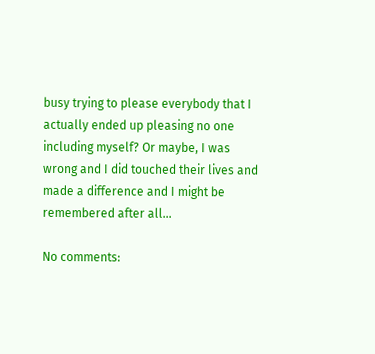busy trying to please everybody that I actually ended up pleasing no one including myself? Or maybe, I was wrong and I did touched their lives and made a difference and I might be remembered after all...

No comments: